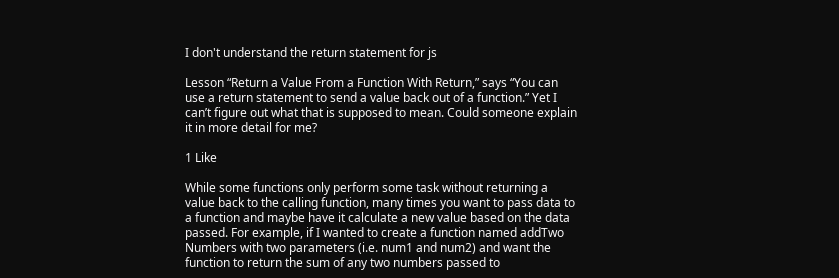I don't understand the return statement for js

Lesson “Return a Value From a Function With Return,” says “You can use a return statement to send a value back out of a function.” Yet I can’t figure out what that is supposed to mean. Could someone explain it in more detail for me?

1 Like

While some functions only perform some task without returning a value back to the calling function, many times you want to pass data to a function and maybe have it calculate a new value based on the data passed. For example, if I wanted to create a function named addTwo Numbers with two parameters (i.e. num1 and num2) and want the function to return the sum of any two numbers passed to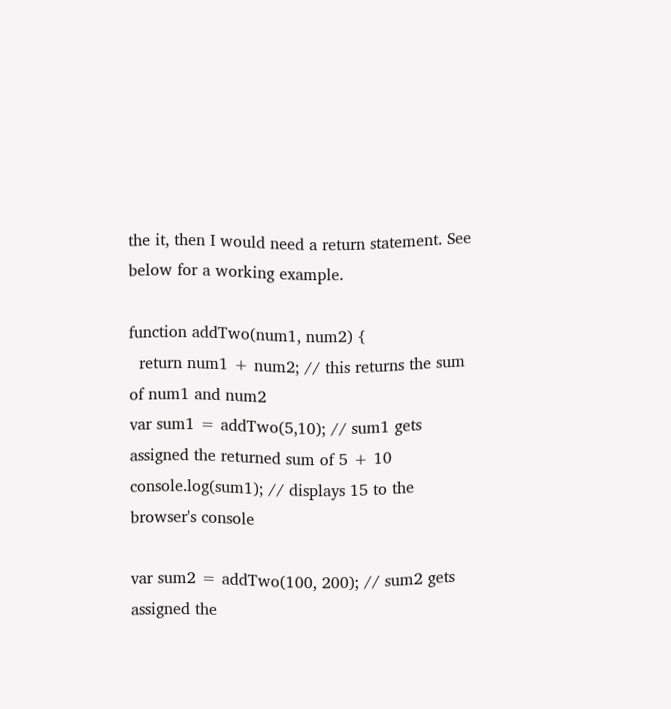the it, then I would need a return statement. See below for a working example.

function addTwo(num1, num2) {
  return num1 + num2; // this returns the sum of num1 and num2
var sum1 = addTwo(5,10); // sum1 gets assigned the returned sum of 5 + 10
console.log(sum1); // displays 15 to the browser's console

var sum2 = addTwo(100, 200); // sum2 gets assigned the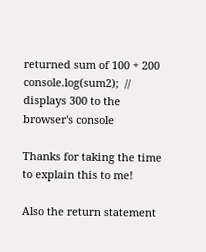returned sum of 100 + 200
console.log(sum2);  // displays 300 to the browser's console

Thanks for taking the time to explain this to me!

Also the return statement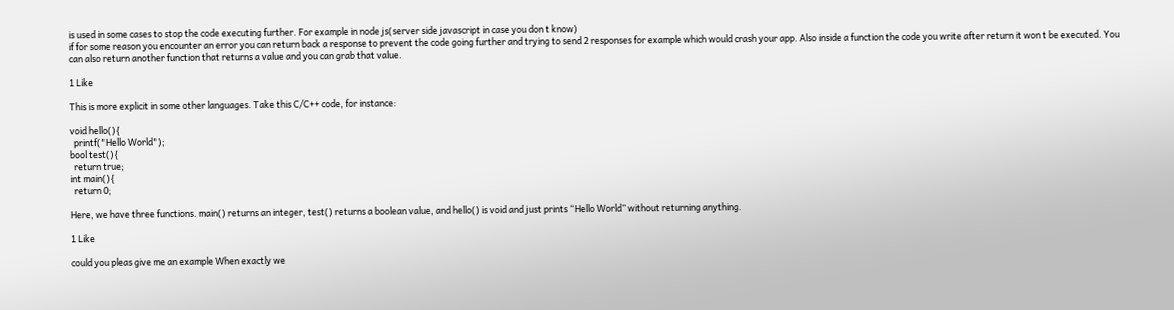is used in some cases to stop the code executing further. For example in node js(server side javascript in case you don t know)
if for some reason you encounter an error you can return back a response to prevent the code going further and trying to send 2 responses for example which would crash your app. Also inside a function the code you write after return it won t be executed. You can also return another function that returns a value and you can grab that value.

1 Like

This is more explicit in some other languages. Take this C/C++ code, for instance:

void hello(){
  printf("Hello World");
bool test(){
  return true;
int main(){
  return 0;

Here, we have three functions. main() returns an integer, test() returns a boolean value, and hello() is void and just prints “Hello World” without returning anything.

1 Like

could you pleas give me an example When exactly we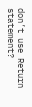don’t use Return statement?